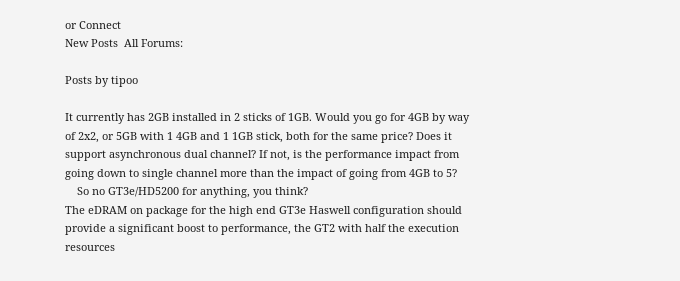or Connect
New Posts  All Forums:

Posts by tipoo

It currently has 2GB installed in 2 sticks of 1GB. Would you go for 4GB by way of 2x2, or 5GB with 1 4GB and 1 1GB stick, both for the same price? Does it support asynchronous dual channel? If not, is the performance impact from going down to single channel more than the impact of going from 4GB to 5?
    So no GT3e/HD5200 for anything, you think?
The eDRAM on package for the high end GT3e Haswell configuration should provide a significant boost to performance, the GT2 with half the execution resources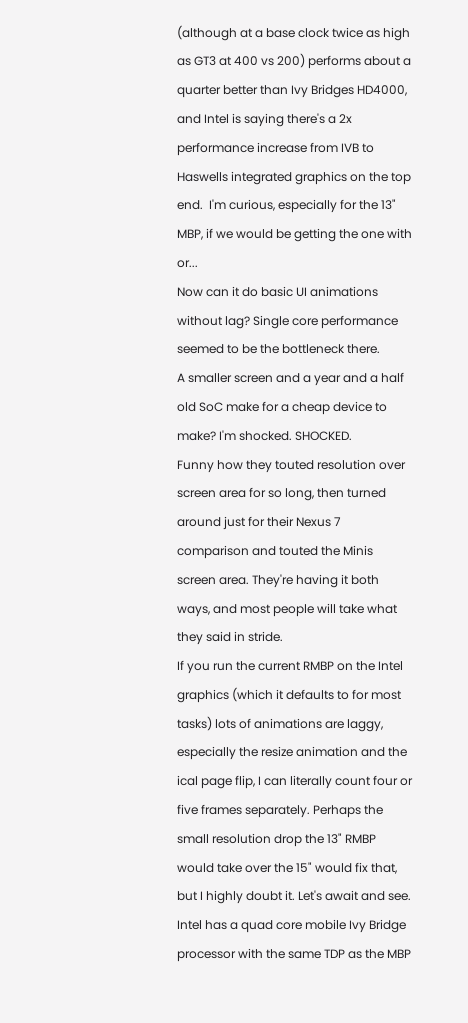(although at a base clock twice as high as GT3 at 400 vs 200) performs about a quarter better than Ivy Bridges HD4000, and Intel is saying there's a 2x performance increase from IVB to Haswells integrated graphics on the top end.  I'm curious, especially for the 13" MBP, if we would be getting the one with or...
Now can it do basic UI animations without lag? Single core performance seemed to be the bottleneck there.
A smaller screen and a year and a half old SoC make for a cheap device to make? I'm shocked. SHOCKED.
Funny how they touted resolution over screen area for so long, then turned around just for their Nexus 7 comparison and touted the Minis screen area. They're having it both ways, and most people will take what they said in stride.
If you run the current RMBP on the Intel graphics (which it defaults to for most tasks) lots of animations are laggy, especially the resize animation and the ical page flip, I can literally count four or five frames separately. Perhaps the small resolution drop the 13" RMBP would take over the 15" would fix that, but I highly doubt it. Let's await and see.
Intel has a quad core mobile Ivy Bridge processor with the same TDP as the MBP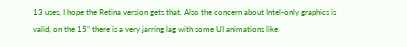13 uses, I hope the Retina version gets that. Also the concern about Intel-only graphics is valid, on the 15" there is a very jarring lag with some UI animations like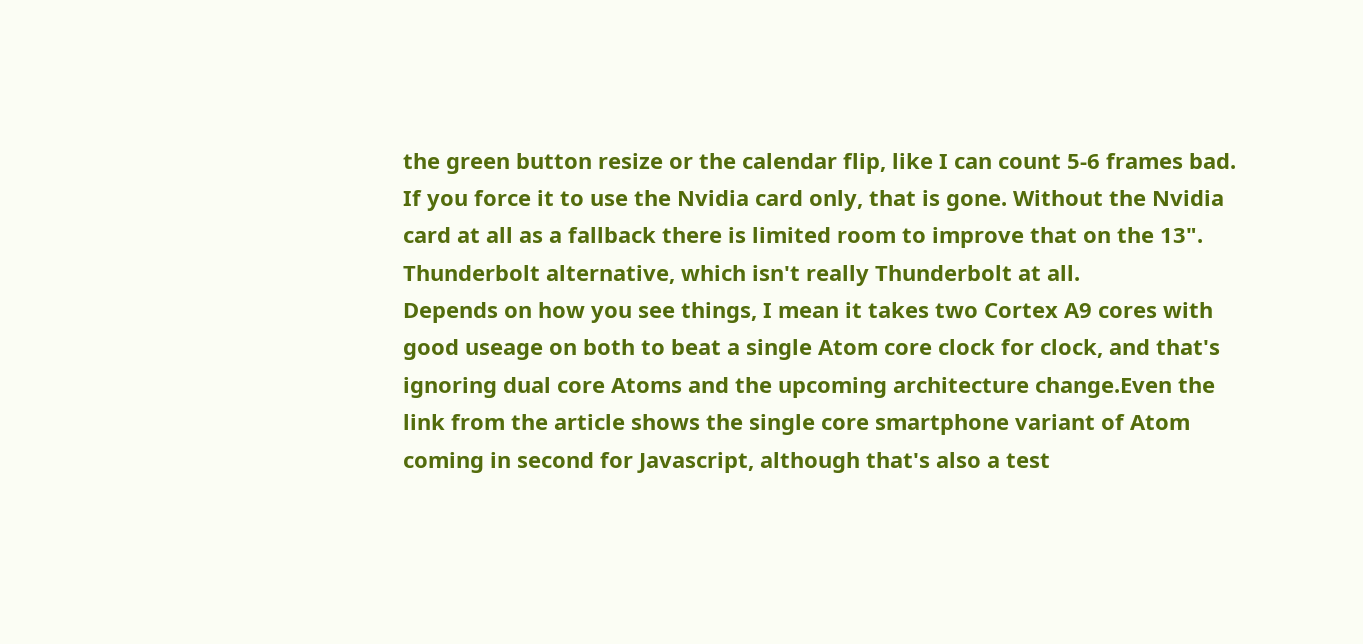the green button resize or the calendar flip, like I can count 5-6 frames bad. If you force it to use the Nvidia card only, that is gone. Without the Nvidia card at all as a fallback there is limited room to improve that on the 13".
Thunderbolt alternative, which isn't really Thunderbolt at all.
Depends on how you see things, I mean it takes two Cortex A9 cores with good useage on both to beat a single Atom core clock for clock, and that's ignoring dual core Atoms and the upcoming architecture change.Even the link from the article shows the single core smartphone variant of Atom coming in second for Javascript, although that's also a test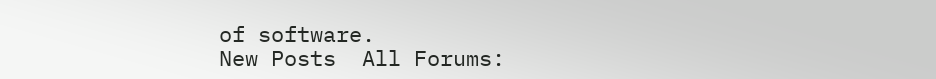of software.
New Posts  All Forums: